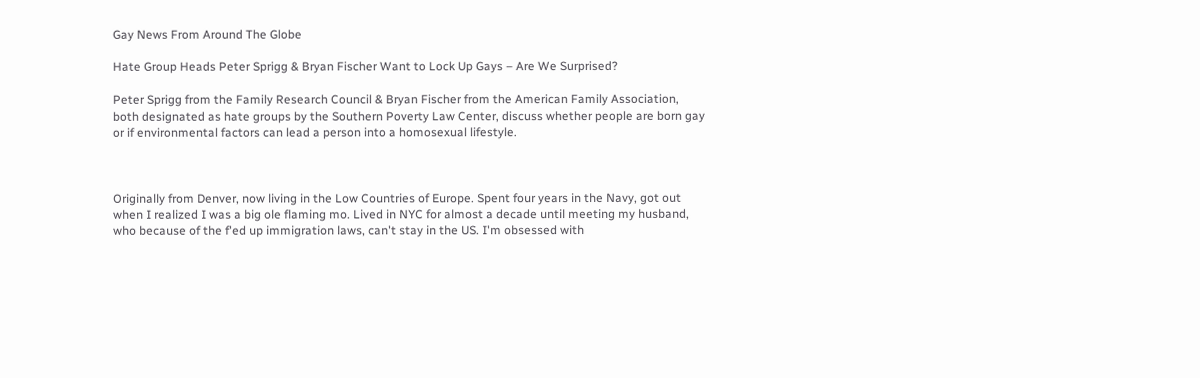Gay News From Around The Globe

Hate Group Heads Peter Sprigg & Bryan Fischer Want to Lock Up Gays – Are We Surprised?

Peter Sprigg from the Family Research Council & Bryan Fischer from the American Family Association, both designated as hate groups by the Southern Poverty Law Center, discuss whether people are born gay or if environmental factors can lead a person into a homosexual lifestyle.



Originally from Denver, now living in the Low Countries of Europe. Spent four years in the Navy, got out when I realized I was a big ole flaming mo. Lived in NYC for almost a decade until meeting my husband, who because of the f'ed up immigration laws, can't stay in the US. I'm obsessed with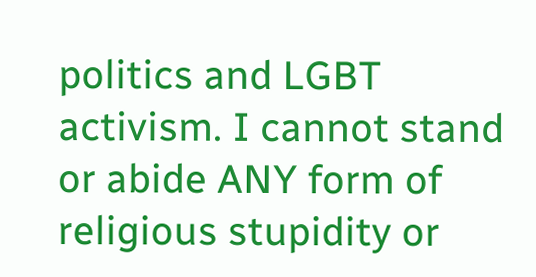politics and LGBT activism. I cannot stand or abide ANY form of religious stupidity or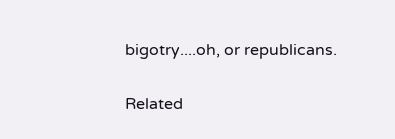bigotry....oh, or republicans.

Related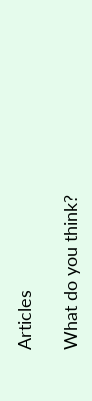Articles

What do you think?